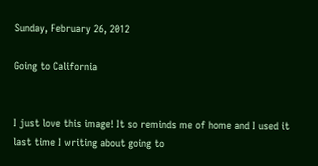Sunday, February 26, 2012

Going to California


I just love this image! It so reminds me of home and I used it last time I writing about going to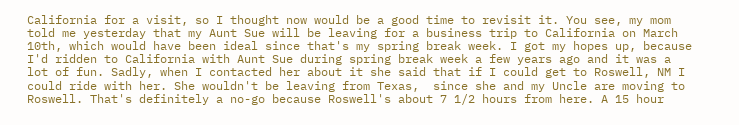California for a visit, so I thought now would be a good time to revisit it. You see, my mom told me yesterday that my Aunt Sue will be leaving for a business trip to California on March 10th, which would have been ideal since that's my spring break week. I got my hopes up, because I'd ridden to California with Aunt Sue during spring break week a few years ago and it was a lot of fun. Sadly, when I contacted her about it she said that if I could get to Roswell, NM I could ride with her. She wouldn't be leaving from Texas,  since she and my Uncle are moving to Roswell. That's definitely a no-go because Roswell's about 7 1/2 hours from here. A 15 hour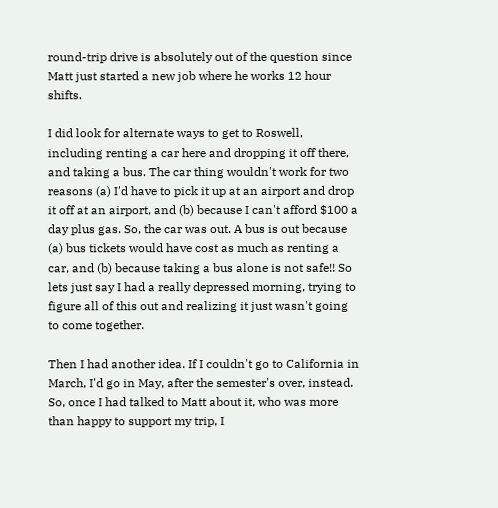round-trip drive is absolutely out of the question since Matt just started a new job where he works 12 hour shifts.

I did look for alternate ways to get to Roswell, including renting a car here and dropping it off there, and taking a bus. The car thing wouldn't work for two reasons (a) I'd have to pick it up at an airport and drop it off at an airport, and (b) because I can't afford $100 a day plus gas. So, the car was out. A bus is out because (a) bus tickets would have cost as much as renting a car, and (b) because taking a bus alone is not safe!! So lets just say I had a really depressed morning, trying to figure all of this out and realizing it just wasn't going to come together.

Then I had another idea. If I couldn't go to California in March, I'd go in May, after the semester's over, instead. So, once I had talked to Matt about it, who was more than happy to support my trip, I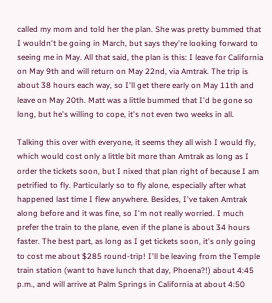called my mom and told her the plan. She was pretty bummed that I wouldn't be going in March, but says they're looking forward to seeing me in May. All that said, the plan is this: I leave for California on May 9th and will return on May 22nd, via Amtrak. The trip is about 38 hours each way, so I'll get there early on May 11th and leave on May 20th. Matt was a little bummed that I'd be gone so long, but he's willing to cope, it's not even two weeks in all.

Talking this over with everyone, it seems they all wish I would fly, which would cost only a little bit more than Amtrak as long as I order the tickets soon, but I nixed that plan right of because I am petrified to fly. Particularly so to fly alone, especially after what happened last time I flew anywhere. Besides, I've taken Amtrak along before and it was fine, so I'm not really worried. I much prefer the train to the plane, even if the plane is about 34 hours faster. The best part, as long as I get tickets soon, it's only going to cost me about $285 round-trip! I'll be leaving from the Temple train station (want to have lunch that day, Phoena?!) about 4:45 p.m., and will arrive at Palm Springs in California at about 4:50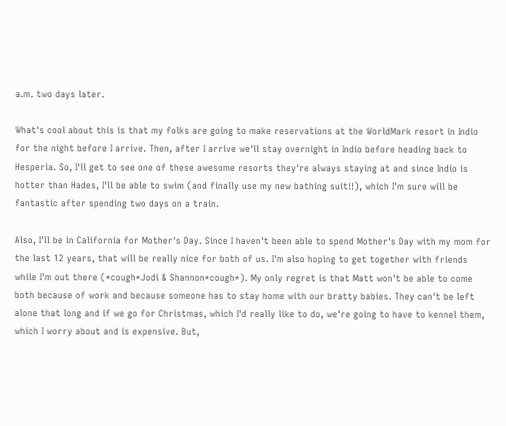a.m. two days later.

What's cool about this is that my folks are going to make reservations at the WorldMark resort in Indio for the night before I arrive. Then, after I arrive we'll stay overnight in Indio before heading back to Hesperia. So, I'll get to see one of these awesome resorts they're always staying at and since Indio is hotter than Hades, I'll be able to swim (and finally use my new bathing suit!!), which I'm sure will be fantastic after spending two days on a train.

Also, I'll be in California for Mother's Day. Since I haven't been able to spend Mother's Day with my mom for the last 12 years, that will be really nice for both of us. I'm also hoping to get together with friends while I'm out there (*cough*Jodi & Shannon*cough*). My only regret is that Matt won't be able to come both because of work and because someone has to stay home with our bratty babies. They can't be left alone that long and if we go for Christmas, which I'd really like to do, we're going to have to kennel them, which I worry about and is expensive. But,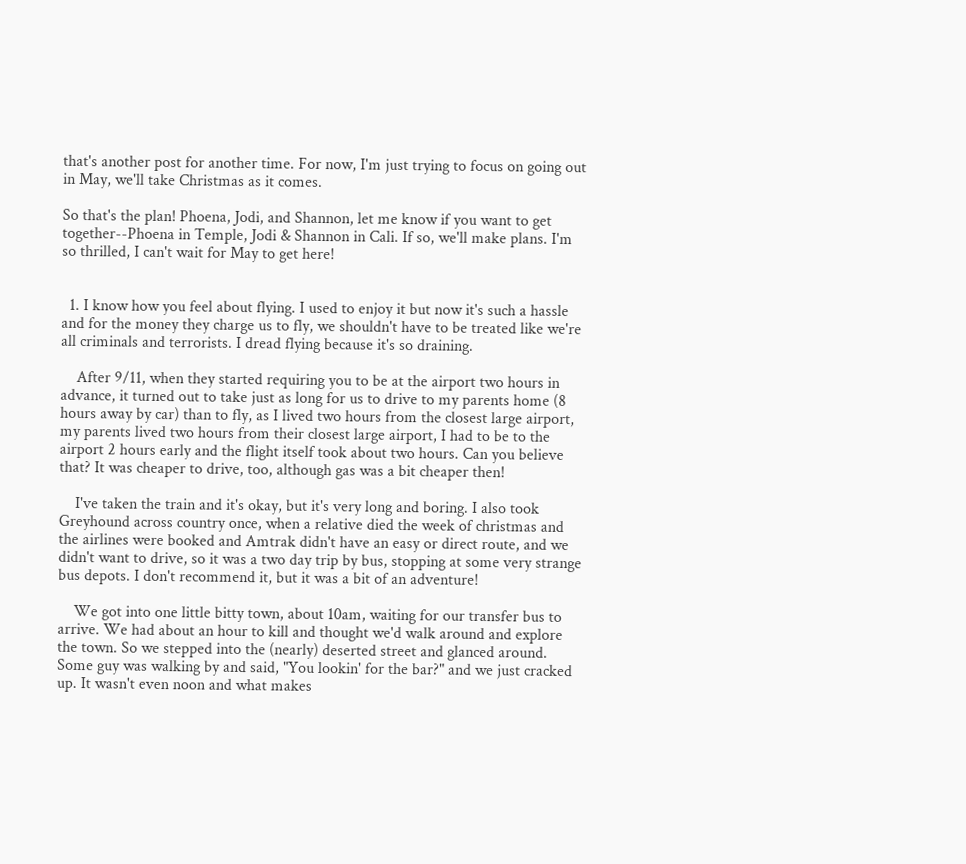that's another post for another time. For now, I'm just trying to focus on going out in May, we'll take Christmas as it comes.

So that's the plan! Phoena, Jodi, and Shannon, let me know if you want to get together--Phoena in Temple, Jodi & Shannon in Cali. If so, we'll make plans. I'm so thrilled, I can't wait for May to get here!


  1. I know how you feel about flying. I used to enjoy it but now it's such a hassle and for the money they charge us to fly, we shouldn't have to be treated like we're all criminals and terrorists. I dread flying because it's so draining.

    After 9/11, when they started requiring you to be at the airport two hours in advance, it turned out to take just as long for us to drive to my parents home (8 hours away by car) than to fly, as I lived two hours from the closest large airport, my parents lived two hours from their closest large airport, I had to be to the airport 2 hours early and the flight itself took about two hours. Can you believe that? It was cheaper to drive, too, although gas was a bit cheaper then!

    I've taken the train and it's okay, but it's very long and boring. I also took Greyhound across country once, when a relative died the week of christmas and the airlines were booked and Amtrak didn't have an easy or direct route, and we didn't want to drive, so it was a two day trip by bus, stopping at some very strange bus depots. I don't recommend it, but it was a bit of an adventure!

    We got into one little bitty town, about 10am, waiting for our transfer bus to arrive. We had about an hour to kill and thought we'd walk around and explore the town. So we stepped into the (nearly) deserted street and glanced around. Some guy was walking by and said, "You lookin' for the bar?" and we just cracked up. It wasn't even noon and what makes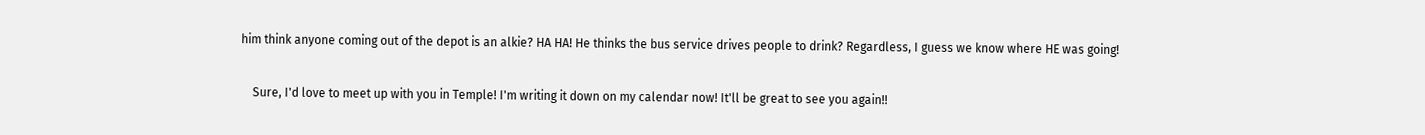him think anyone coming out of the depot is an alkie? HA HA! He thinks the bus service drives people to drink? Regardless, I guess we know where HE was going!

    Sure, I'd love to meet up with you in Temple! I'm writing it down on my calendar now! It'll be great to see you again!!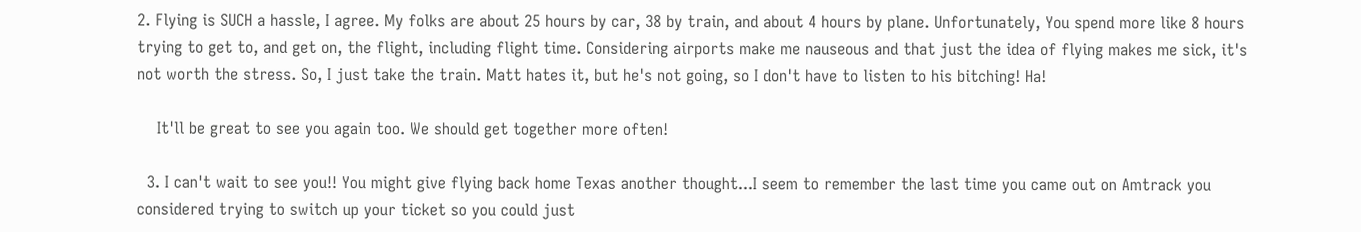2. Flying is SUCH a hassle, I agree. My folks are about 25 hours by car, 38 by train, and about 4 hours by plane. Unfortunately, You spend more like 8 hours trying to get to, and get on, the flight, including flight time. Considering airports make me nauseous and that just the idea of flying makes me sick, it's not worth the stress. So, I just take the train. Matt hates it, but he's not going, so I don't have to listen to his bitching! Ha!

    It'll be great to see you again too. We should get together more often!

  3. I can't wait to see you!! You might give flying back home Texas another thought...I seem to remember the last time you came out on Amtrack you considered trying to switch up your ticket so you could just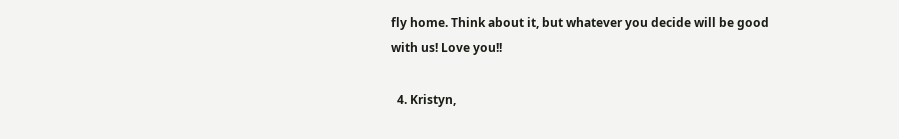fly home. Think about it, but whatever you decide will be good with us! Love you!!

  4. Kristyn,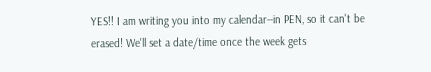YES!! I am writing you into my calendar--in PEN, so it can't be erased! We'll set a date/time once the week gets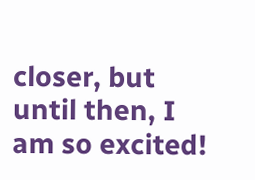closer, but until then, I am so excited!